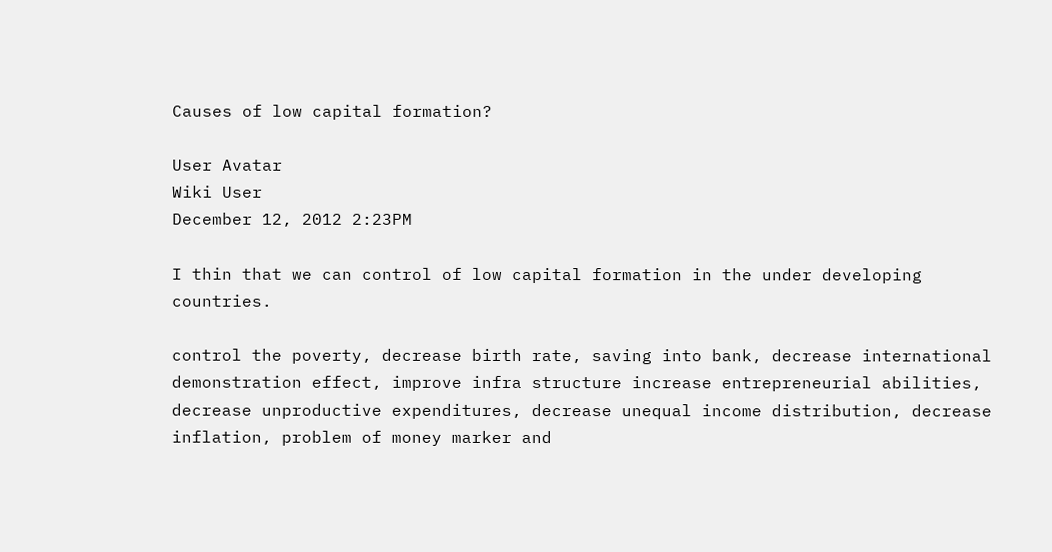Causes of low capital formation?

User Avatar
Wiki User
December 12, 2012 2:23PM

I thin that we can control of low capital formation in the under developing countries.

control the poverty, decrease birth rate, saving into bank, decrease international demonstration effect, improve infra structure increase entrepreneurial abilities, decrease unproductive expenditures, decrease unequal income distribution, decrease inflation, problem of money marker and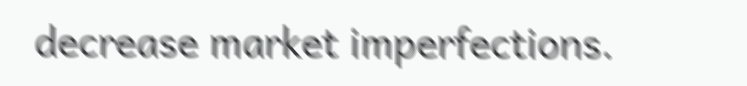decrease market imperfections.